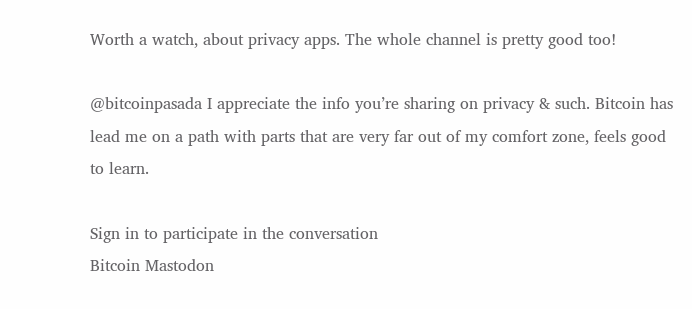Worth a watch, about privacy apps. The whole channel is pretty good too!

@bitcoinpasada I appreciate the info you’re sharing on privacy & such. Bitcoin has lead me on a path with parts that are very far out of my comfort zone, feels good to learn.

Sign in to participate in the conversation
Bitcoin Mastodon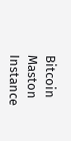Bitcoin Maston Instance